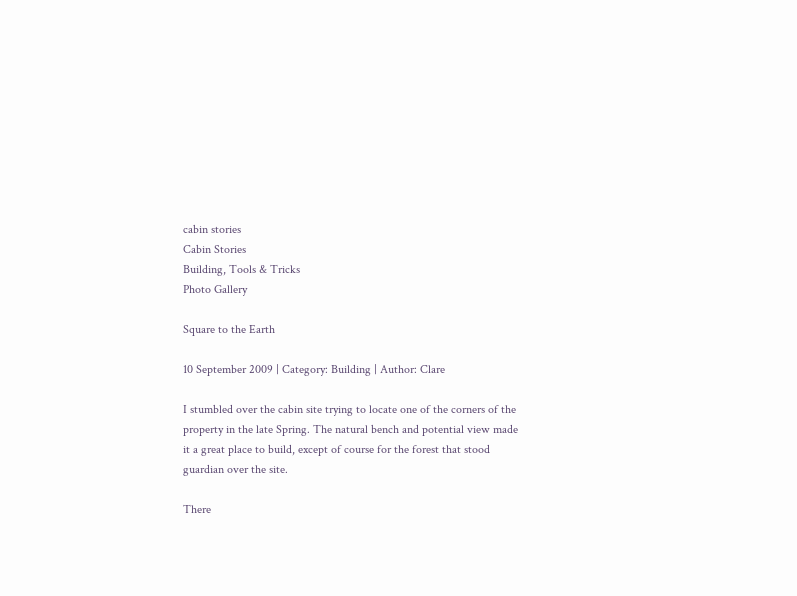cabin stories
Cabin Stories
Building, Tools & Tricks
Photo Gallery

Square to the Earth

10 September 2009 | Category: Building | Author: Clare

I stumbled over the cabin site trying to locate one of the corners of the property in the late Spring. The natural bench and potential view made it a great place to build, except of course for the forest that stood guardian over the site.

There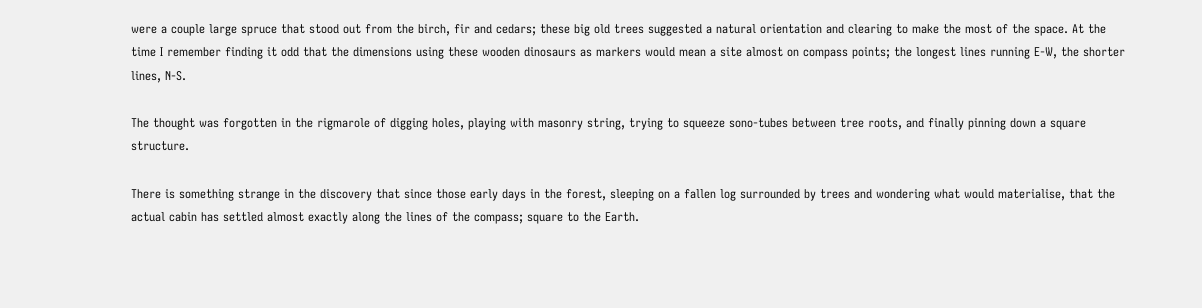were a couple large spruce that stood out from the birch, fir and cedars; these big old trees suggested a natural orientation and clearing to make the most of the space. At the time I remember finding it odd that the dimensions using these wooden dinosaurs as markers would mean a site almost on compass points; the longest lines running E-W, the shorter lines, N-S.

The thought was forgotten in the rigmarole of digging holes, playing with masonry string, trying to squeeze sono-tubes between tree roots, and finally pinning down a square structure.

There is something strange in the discovery that since those early days in the forest, sleeping on a fallen log surrounded by trees and wondering what would materialise, that the actual cabin has settled almost exactly along the lines of the compass; square to the Earth.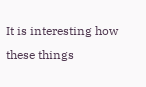It is interesting how these things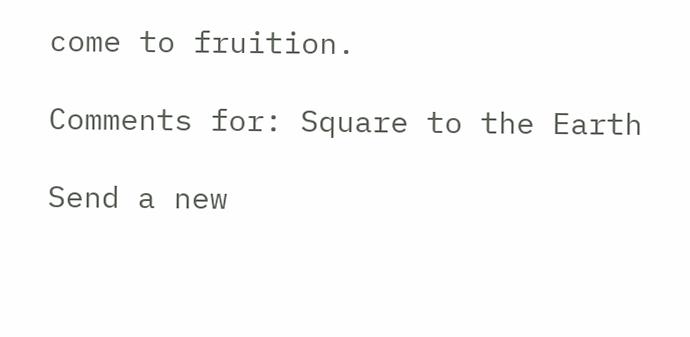come to fruition.

Comments for: Square to the Earth

Send a new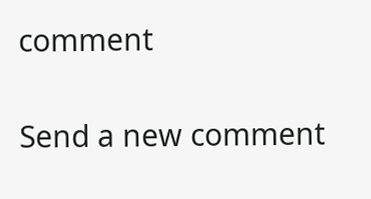comment

Send a new comment